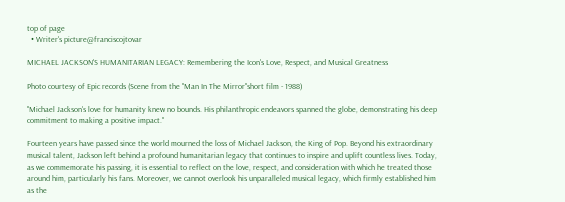top of page
  • Writer's picture@franciscojtovar

MICHAEL JACKSON'S HUMANITARIAN LEGACY: Remembering the Icon's Love, Respect, and Musical Greatness

Photo courtesy of Epic records (Scene from the "Man In The Mirror"short film - 1988)

"Michael Jackson's love for humanity knew no bounds. His philanthropic endeavors spanned the globe, demonstrating his deep commitment to making a positive impact."

Fourteen years have passed since the world mourned the loss of Michael Jackson, the King of Pop. Beyond his extraordinary musical talent, Jackson left behind a profound humanitarian legacy that continues to inspire and uplift countless lives. Today, as we commemorate his passing, it is essential to reflect on the love, respect, and consideration with which he treated those around him, particularly his fans. Moreover, we cannot overlook his unparalleled musical legacy, which firmly established him as the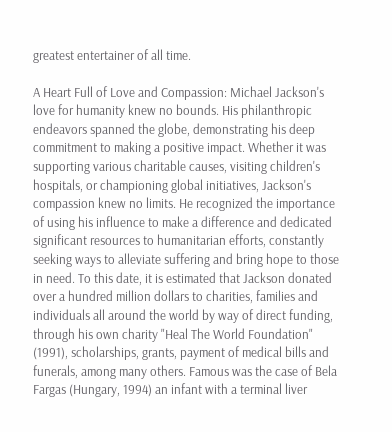greatest entertainer of all time.

A Heart Full of Love and Compassion: Michael Jackson's love for humanity knew no bounds. His philanthropic endeavors spanned the globe, demonstrating his deep commitment to making a positive impact. Whether it was supporting various charitable causes, visiting children's hospitals, or championing global initiatives, Jackson's compassion knew no limits. He recognized the importance of using his influence to make a difference and dedicated significant resources to humanitarian efforts, constantly seeking ways to alleviate suffering and bring hope to those in need. To this date, it is estimated that Jackson donated over a hundred million dollars to charities, families and individuals all around the world by way of direct funding, through his own charity "Heal The World Foundation" (1991), scholarships, grants, payment of medical bills and funerals, among many others. Famous was the case of Bela Fargas (Hungary, 1994) an infant with a terminal liver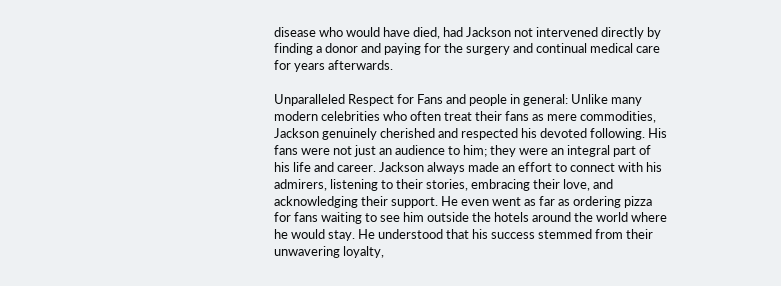disease who would have died, had Jackson not intervened directly by finding a donor and paying for the surgery and continual medical care for years afterwards.

Unparalleled Respect for Fans and people in general: Unlike many modern celebrities who often treat their fans as mere commodities, Jackson genuinely cherished and respected his devoted following. His fans were not just an audience to him; they were an integral part of his life and career. Jackson always made an effort to connect with his admirers, listening to their stories, embracing their love, and acknowledging their support. He even went as far as ordering pizza for fans waiting to see him outside the hotels around the world where he would stay. He understood that his success stemmed from their unwavering loyalty,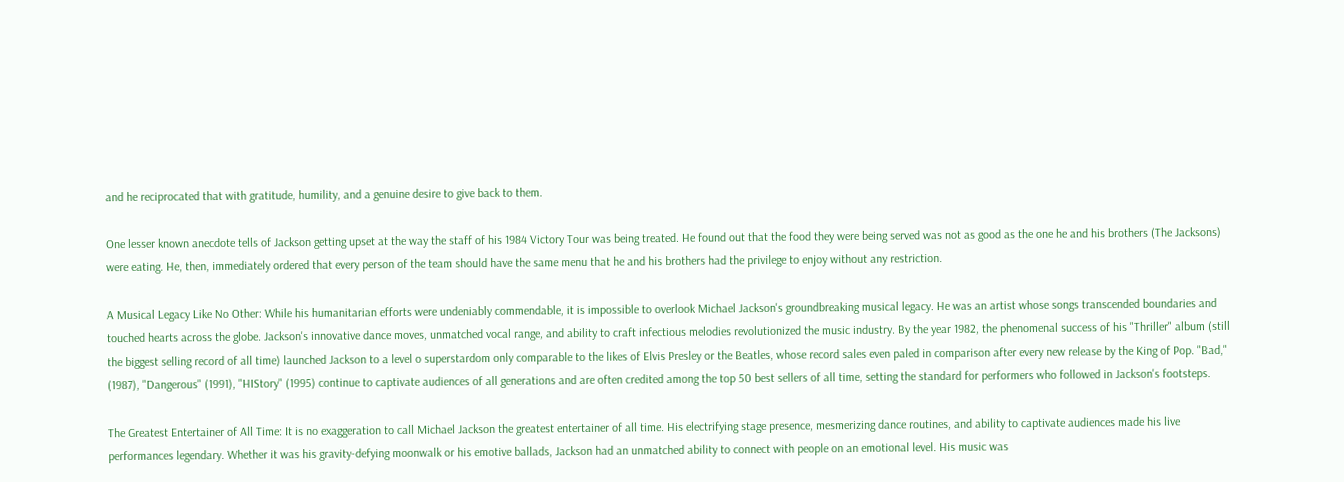and he reciprocated that with gratitude, humility, and a genuine desire to give back to them.

One lesser known anecdote tells of Jackson getting upset at the way the staff of his 1984 Victory Tour was being treated. He found out that the food they were being served was not as good as the one he and his brothers (The Jacksons) were eating. He, then, immediately ordered that every person of the team should have the same menu that he and his brothers had the privilege to enjoy without any restriction.

A Musical Legacy Like No Other: While his humanitarian efforts were undeniably commendable, it is impossible to overlook Michael Jackson's groundbreaking musical legacy. He was an artist whose songs transcended boundaries and touched hearts across the globe. Jackson's innovative dance moves, unmatched vocal range, and ability to craft infectious melodies revolutionized the music industry. By the year 1982, the phenomenal success of his "Thriller" album (still the biggest selling record of all time) launched Jackson to a level o superstardom only comparable to the likes of Elvis Presley or the Beatles, whose record sales even paled in comparison after every new release by the King of Pop. "Bad," (1987), "Dangerous" (1991), "HIStory" (1995) continue to captivate audiences of all generations and are often credited among the top 50 best sellers of all time, setting the standard for performers who followed in Jackson's footsteps.

The Greatest Entertainer of All Time: It is no exaggeration to call Michael Jackson the greatest entertainer of all time. His electrifying stage presence, mesmerizing dance routines, and ability to captivate audiences made his live performances legendary. Whether it was his gravity-defying moonwalk or his emotive ballads, Jackson had an unmatched ability to connect with people on an emotional level. His music was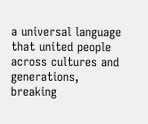a universal language that united people across cultures and generations, breaking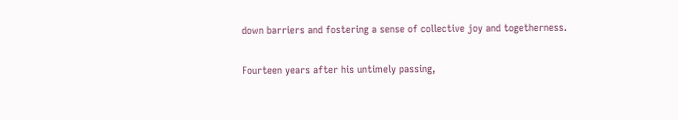down barriers and fostering a sense of collective joy and togetherness.

Fourteen years after his untimely passing,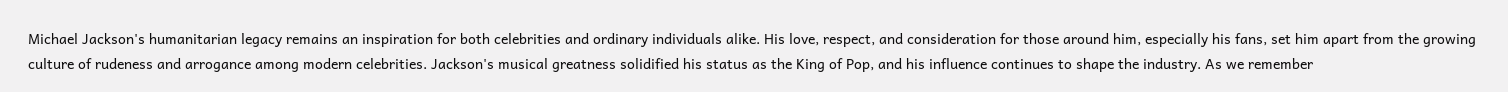Michael Jackson's humanitarian legacy remains an inspiration for both celebrities and ordinary individuals alike. His love, respect, and consideration for those around him, especially his fans, set him apart from the growing culture of rudeness and arrogance among modern celebrities. Jackson's musical greatness solidified his status as the King of Pop, and his influence continues to shape the industry. As we remember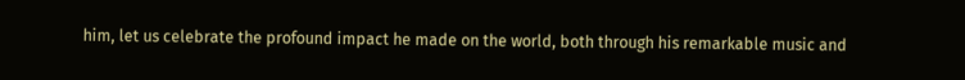him, let us celebrate the profound impact he made on the world, both through his remarkable music and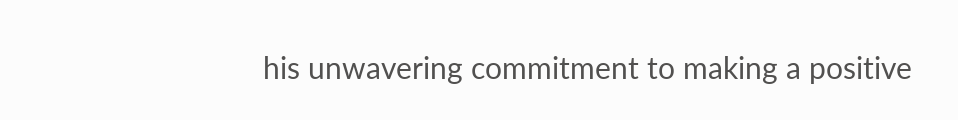his unwavering commitment to making a positive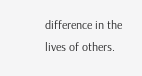difference in the lives of others.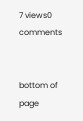7 views0 comments


bottom of page